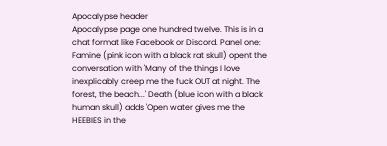Apocalypse header
Apocalypse page one hundred twelve. This is in a chat format like Facebook or Discord. Panel one: Famine (pink icon with a black rat skull) opent the conversation with 'Many of the things I love inexplicably creep me the fuck OUT at night. The forest, the beach...' Death (blue icon with a black human skull) adds 'Open water gives me the HEEBIES in the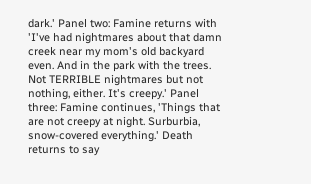dark.' Panel two: Famine returns with 'I've had nightmares about that damn creek near my mom's old backyard even. And in the park with the trees. Not TERRIBLE nightmares but not nothing, either. It's creepy.' Panel three: Famine continues, 'Things that are not creepy at night. Surburbia, snow-covered everything.' Death returns to say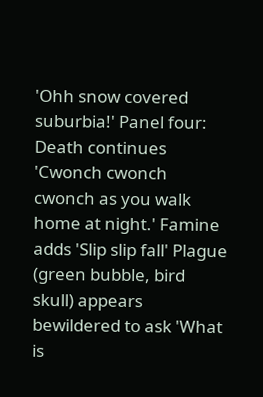'Ohh snow covered suburbia!' Panel four: Death continues 'Cwonch cwonch cwonch as you walk home at night.' Famine adds 'Slip slip fall' Plague (green bubble, bird skull) appears bewildered to ask 'What is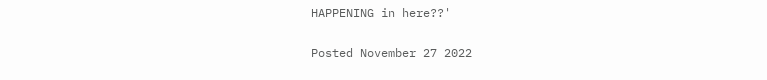HAPPENING in here??'

Posted November 27 2022